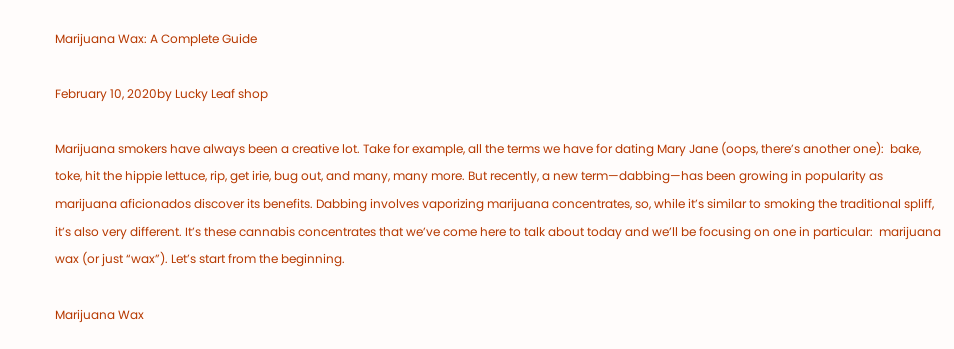Marijuana Wax: A Complete Guide

February 10, 2020by Lucky Leaf shop

Marijuana smokers have always been a creative lot. Take for example, all the terms we have for dating Mary Jane (oops, there’s another one):  bake, toke, hit the hippie lettuce, rip, get irie, bug out, and many, many more. But recently, a new term—dabbing—has been growing in popularity as marijuana aficionados discover its benefits. Dabbing involves vaporizing marijuana concentrates, so, while it’s similar to smoking the traditional spliff, it’s also very different. It’s these cannabis concentrates that we’ve come here to talk about today and we’ll be focusing on one in particular:  marijuana wax (or just “wax”). Let’s start from the beginning.

Marijuana Wax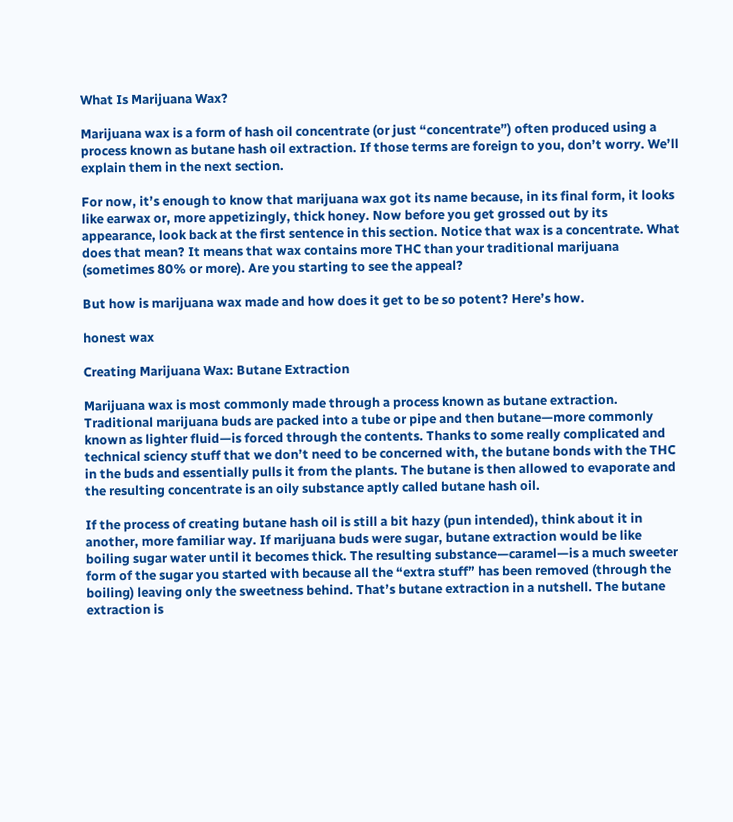What Is Marijuana Wax?

Marijuana wax is a form of hash oil concentrate (or just “concentrate”) often produced using a process known as butane hash oil extraction. If those terms are foreign to you, don’t worry. We’ll explain them in the next section.

For now, it’s enough to know that marijuana wax got its name because, in its final form, it looks like earwax or, more appetizingly, thick honey. Now before you get grossed out by its appearance, look back at the first sentence in this section. Notice that wax is a concentrate. What does that mean? It means that wax contains more THC than your traditional marijuana (sometimes 80% or more). Are you starting to see the appeal?

But how is marijuana wax made and how does it get to be so potent? Here’s how.

honest wax

Creating Marijuana Wax: Butane Extraction

Marijuana wax is most commonly made through a process known as butane extraction. Traditional marijuana buds are packed into a tube or pipe and then butane—more commonly known as lighter fluid—is forced through the contents. Thanks to some really complicated and technical sciency stuff that we don’t need to be concerned with, the butane bonds with the THC in the buds and essentially pulls it from the plants. The butane is then allowed to evaporate and the resulting concentrate is an oily substance aptly called butane hash oil.

If the process of creating butane hash oil is still a bit hazy (pun intended), think about it in another, more familiar way. If marijuana buds were sugar, butane extraction would be like boiling sugar water until it becomes thick. The resulting substance—caramel—is a much sweeter form of the sugar you started with because all the “extra stuff” has been removed (through the boiling) leaving only the sweetness behind. That’s butane extraction in a nutshell. The butane extraction is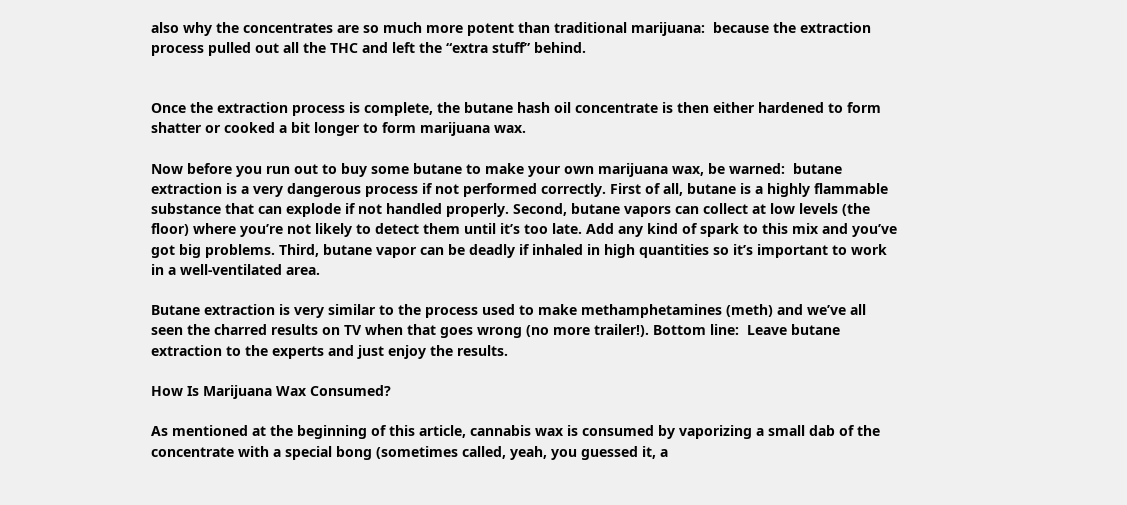also why the concentrates are so much more potent than traditional marijuana:  because the extraction process pulled out all the THC and left the “extra stuff” behind.


Once the extraction process is complete, the butane hash oil concentrate is then either hardened to form shatter or cooked a bit longer to form marijuana wax.

Now before you run out to buy some butane to make your own marijuana wax, be warned:  butane extraction is a very dangerous process if not performed correctly. First of all, butane is a highly flammable substance that can explode if not handled properly. Second, butane vapors can collect at low levels (the floor) where you’re not likely to detect them until it’s too late. Add any kind of spark to this mix and you’ve got big problems. Third, butane vapor can be deadly if inhaled in high quantities so it’s important to work in a well-ventilated area.

Butane extraction is very similar to the process used to make methamphetamines (meth) and we’ve all seen the charred results on TV when that goes wrong (no more trailer!). Bottom line:  Leave butane extraction to the experts and just enjoy the results.

How Is Marijuana Wax Consumed?

As mentioned at the beginning of this article, cannabis wax is consumed by vaporizing a small dab of the concentrate with a special bong (sometimes called, yeah, you guessed it, a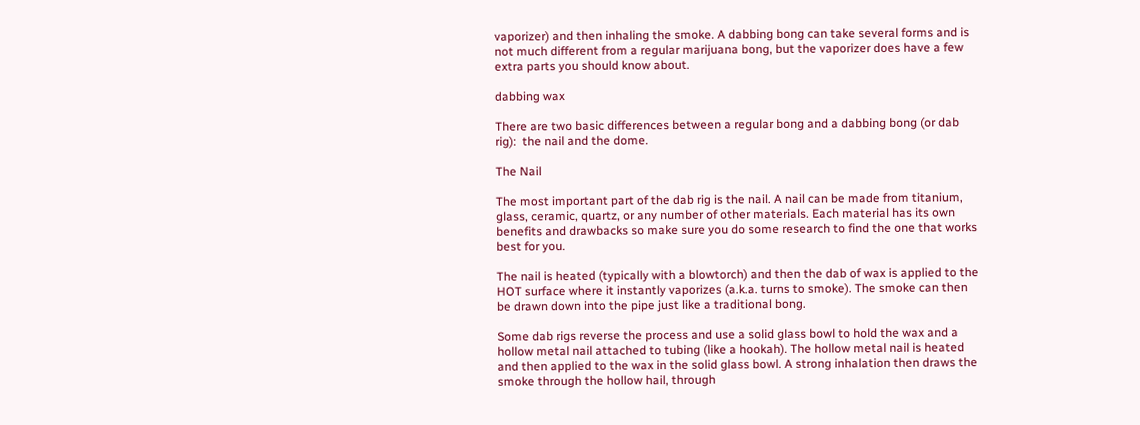vaporizer) and then inhaling the smoke. A dabbing bong can take several forms and is not much different from a regular marijuana bong, but the vaporizer does have a few extra parts you should know about.

dabbing wax

There are two basic differences between a regular bong and a dabbing bong (or dab rig):  the nail and the dome.

The Nail

The most important part of the dab rig is the nail. A nail can be made from titanium, glass, ceramic, quartz, or any number of other materials. Each material has its own benefits and drawbacks so make sure you do some research to find the one that works best for you.

The nail is heated (typically with a blowtorch) and then the dab of wax is applied to the HOT surface where it instantly vaporizes (a.k.a. turns to smoke). The smoke can then be drawn down into the pipe just like a traditional bong.

Some dab rigs reverse the process and use a solid glass bowl to hold the wax and a hollow metal nail attached to tubing (like a hookah). The hollow metal nail is heated and then applied to the wax in the solid glass bowl. A strong inhalation then draws the smoke through the hollow hail, through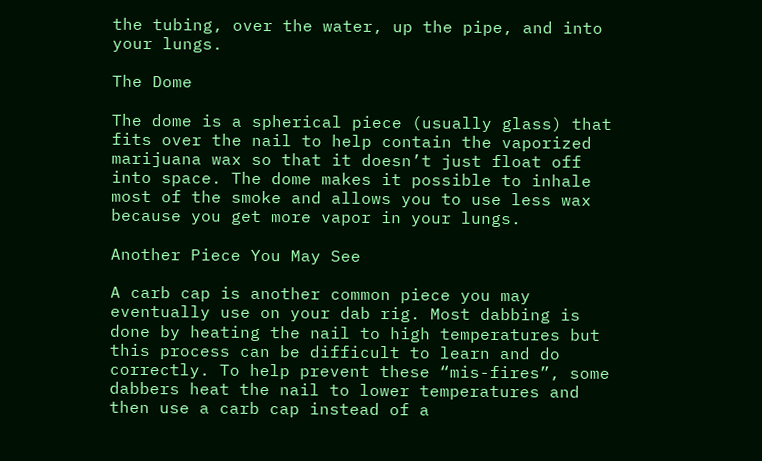the tubing, over the water, up the pipe, and into your lungs.

The Dome

The dome is a spherical piece (usually glass) that fits over the nail to help contain the vaporized marijuana wax so that it doesn’t just float off into space. The dome makes it possible to inhale most of the smoke and allows you to use less wax because you get more vapor in your lungs.

Another Piece You May See

A carb cap is another common piece you may eventually use on your dab rig. Most dabbing is done by heating the nail to high temperatures but this process can be difficult to learn and do correctly. To help prevent these “mis-fires”, some dabbers heat the nail to lower temperatures and then use a carb cap instead of a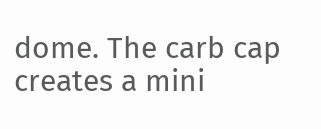dome. The carb cap creates a mini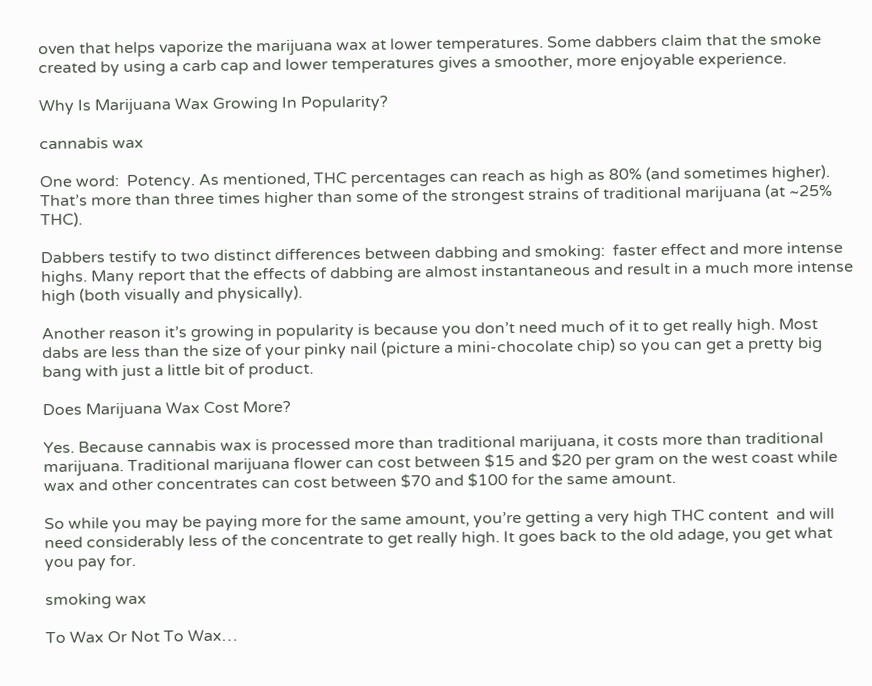oven that helps vaporize the marijuana wax at lower temperatures. Some dabbers claim that the smoke created by using a carb cap and lower temperatures gives a smoother, more enjoyable experience.

Why Is Marijuana Wax Growing In Popularity?

cannabis wax

One word:  Potency. As mentioned, THC percentages can reach as high as 80% (and sometimes higher). That’s more than three times higher than some of the strongest strains of traditional marijuana (at ~25% THC).

Dabbers testify to two distinct differences between dabbing and smoking:  faster effect and more intense highs. Many report that the effects of dabbing are almost instantaneous and result in a much more intense high (both visually and physically).

Another reason it’s growing in popularity is because you don’t need much of it to get really high. Most dabs are less than the size of your pinky nail (picture a mini-chocolate chip) so you can get a pretty big bang with just a little bit of product.

Does Marijuana Wax Cost More?

Yes. Because cannabis wax is processed more than traditional marijuana, it costs more than traditional marijuana. Traditional marijuana flower can cost between $15 and $20 per gram on the west coast while wax and other concentrates can cost between $70 and $100 for the same amount.

So while you may be paying more for the same amount, you’re getting a very high THC content  and will need considerably less of the concentrate to get really high. It goes back to the old adage, you get what you pay for.

smoking wax

To Wax Or Not To Wax…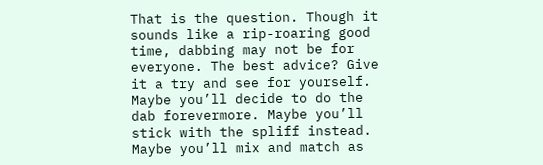That is the question. Though it sounds like a rip-roaring good time, dabbing may not be for everyone. The best advice? Give it a try and see for yourself. Maybe you’ll decide to do the dab forevermore. Maybe you’ll stick with the spliff instead. Maybe you’ll mix and match as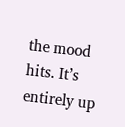the mood hits. It’s entirely up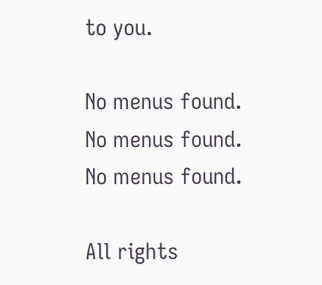to you.

No menus found.
No menus found.
No menus found.

All rights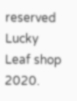reserved Lucky Leaf shop 2020.